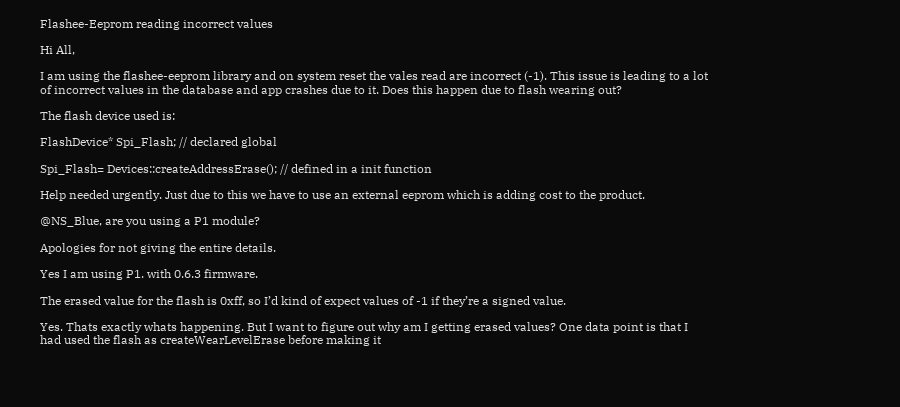Flashee-Eeprom reading incorrect values

Hi All,

I am using the flashee-eeprom library and on system reset the vales read are incorrect (-1). This issue is leading to a lot of incorrect values in the database and app crashes due to it. Does this happen due to flash wearing out?

The flash device used is:

FlashDevice* Spi_Flash; // declared global

Spi_Flash= Devices::createAddressErase(); // defined in a init function

Help needed urgently. Just due to this we have to use an external eeprom which is adding cost to the product.

@NS_Blue, are you using a P1 module?

Apologies for not giving the entire details.

Yes I am using P1. with 0.6.3 firmware.

The erased value for the flash is 0xff, so I’d kind of expect values of -1 if they’re a signed value.

Yes. Thats exactly whats happening. But I want to figure out why am I getting erased values? One data point is that I had used the flash as createWearLevelErase before making it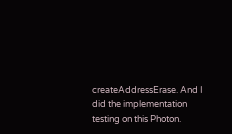createAddressErase. And I did the implementation testing on this Photon.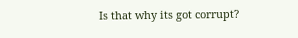Is that why its got corrupt?